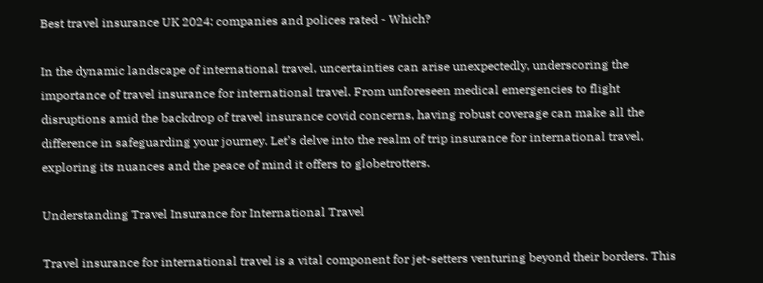Best travel insurance UK 2024: companies and polices rated - Which?

In the dynamic landscape of international travel, uncertainties can arise unexpectedly, underscoring the importance of travel insurance for international travel. From unforeseen medical emergencies to flight disruptions amid the backdrop of travel insurance covid concerns, having robust coverage can make all the difference in safeguarding your journey. Let’s delve into the realm of trip insurance for international travel, exploring its nuances and the peace of mind it offers to globetrotters.

Understanding Travel Insurance for International Travel

Travel insurance for international travel is a vital component for jet-setters venturing beyond their borders. This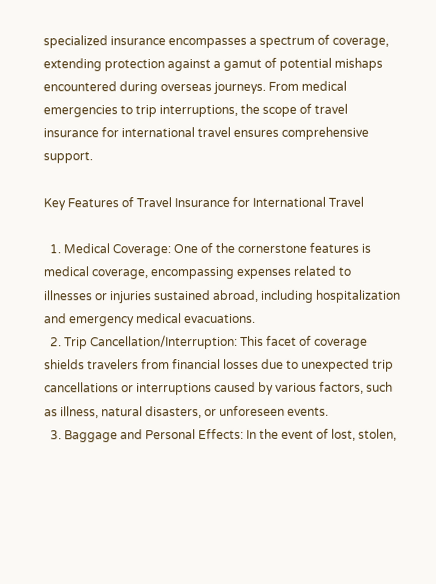specialized insurance encompasses a spectrum of coverage, extending protection against a gamut of potential mishaps encountered during overseas journeys. From medical emergencies to trip interruptions, the scope of travel insurance for international travel ensures comprehensive support.

Key Features of Travel Insurance for International Travel

  1. Medical Coverage: One of the cornerstone features is medical coverage, encompassing expenses related to illnesses or injuries sustained abroad, including hospitalization and emergency medical evacuations.
  2. Trip Cancellation/Interruption: This facet of coverage shields travelers from financial losses due to unexpected trip cancellations or interruptions caused by various factors, such as illness, natural disasters, or unforeseen events.
  3. Baggage and Personal Effects: In the event of lost, stolen,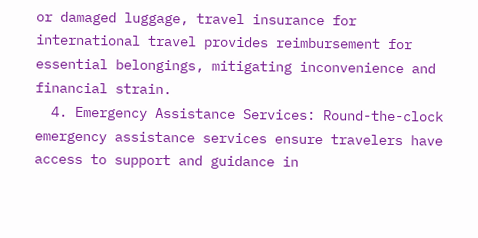or damaged luggage, travel insurance for international travel provides reimbursement for essential belongings, mitigating inconvenience and financial strain.
  4. Emergency Assistance Services: Round-the-clock emergency assistance services ensure travelers have access to support and guidance in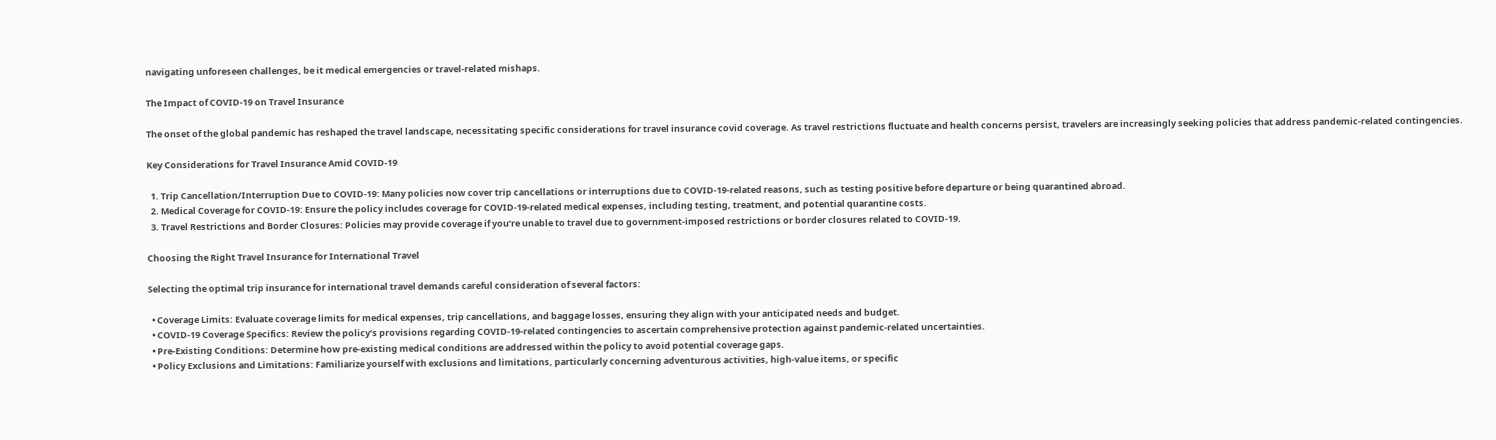navigating unforeseen challenges, be it medical emergencies or travel-related mishaps.

The Impact of COVID-19 on Travel Insurance

The onset of the global pandemic has reshaped the travel landscape, necessitating specific considerations for travel insurance covid coverage. As travel restrictions fluctuate and health concerns persist, travelers are increasingly seeking policies that address pandemic-related contingencies.

Key Considerations for Travel Insurance Amid COVID-19

  1. Trip Cancellation/Interruption Due to COVID-19: Many policies now cover trip cancellations or interruptions due to COVID-19-related reasons, such as testing positive before departure or being quarantined abroad.
  2. Medical Coverage for COVID-19: Ensure the policy includes coverage for COVID-19-related medical expenses, including testing, treatment, and potential quarantine costs.
  3. Travel Restrictions and Border Closures: Policies may provide coverage if you’re unable to travel due to government-imposed restrictions or border closures related to COVID-19.

Choosing the Right Travel Insurance for International Travel

Selecting the optimal trip insurance for international travel demands careful consideration of several factors:

  • Coverage Limits: Evaluate coverage limits for medical expenses, trip cancellations, and baggage losses, ensuring they align with your anticipated needs and budget.
  • COVID-19 Coverage Specifics: Review the policy’s provisions regarding COVID-19-related contingencies to ascertain comprehensive protection against pandemic-related uncertainties.
  • Pre-Existing Conditions: Determine how pre-existing medical conditions are addressed within the policy to avoid potential coverage gaps.
  • Policy Exclusions and Limitations: Familiarize yourself with exclusions and limitations, particularly concerning adventurous activities, high-value items, or specific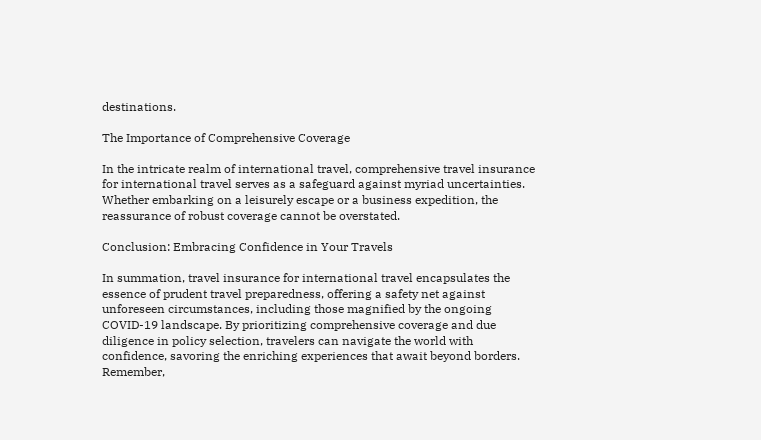destinations.

The Importance of Comprehensive Coverage

In the intricate realm of international travel, comprehensive travel insurance for international travel serves as a safeguard against myriad uncertainties. Whether embarking on a leisurely escape or a business expedition, the reassurance of robust coverage cannot be overstated.

Conclusion: Embracing Confidence in Your Travels

In summation, travel insurance for international travel encapsulates the essence of prudent travel preparedness, offering a safety net against unforeseen circumstances, including those magnified by the ongoing COVID-19 landscape. By prioritizing comprehensive coverage and due diligence in policy selection, travelers can navigate the world with confidence, savoring the enriching experiences that await beyond borders. Remember,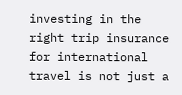investing in the right trip insurance for international travel is not just a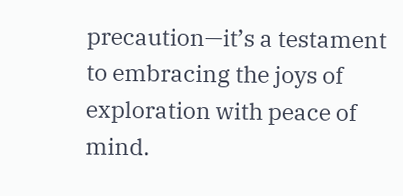precaution—it’s a testament to embracing the joys of exploration with peace of mind.